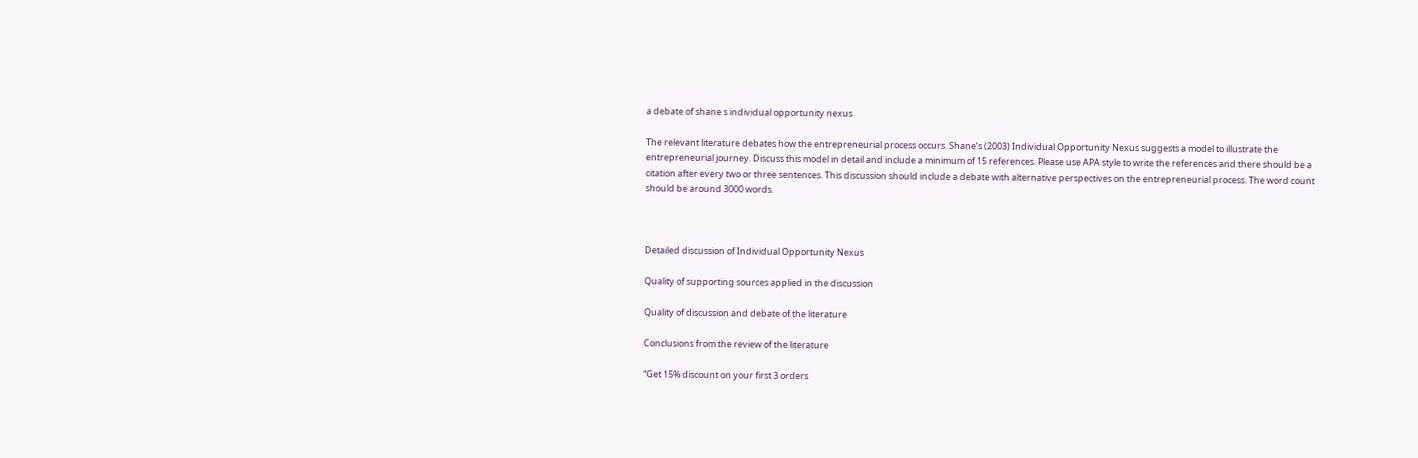a debate of shane s individual opportunity nexus

The relevant literature debates how the entrepreneurial process occurs. Shane’s (2003) Individual Opportunity Nexus suggests a model to illustrate the entrepreneurial journey. Discuss this model in detail and include a minimum of 15 references. Please use APA style to write the references and there should be a citation after every two or three sentences. This discussion should include a debate with alternative perspectives on the entrepreneurial process. The word count should be around 3000 words.



Detailed discussion of Individual Opportunity Nexus

Quality of supporting sources applied in the discussion

Quality of discussion and debate of the literature

Conclusions from the review of the literature

“Get 15% discount on your first 3 orders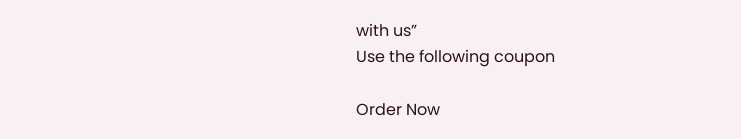with us”
Use the following coupon

Order Now